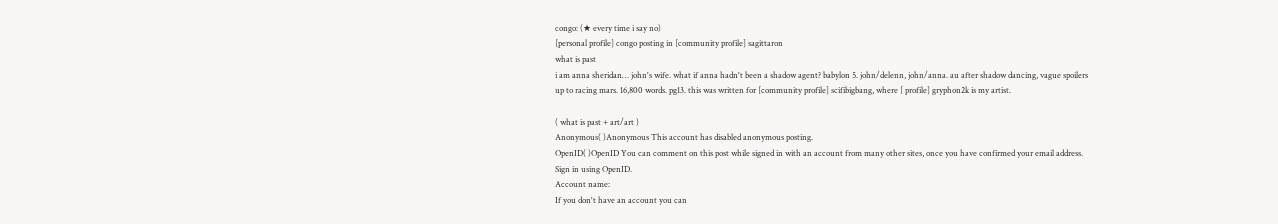congo: (★ every time i say no)
[personal profile] congo posting in [community profile] sagittaron
what is past
i am anna sheridan… john's wife. what if anna hadn't been a shadow agent? babylon 5. john/delenn, john/anna. au after shadow dancing, vague spoilers up to racing mars. 16,800 words. pg13. this was written for [community profile] scifibigbang, where [ profile] gryphon2k is my artist.

( what is past + art/art )
Anonymous( )Anonymous This account has disabled anonymous posting.
OpenID( )OpenID You can comment on this post while signed in with an account from many other sites, once you have confirmed your email address. Sign in using OpenID.
Account name:
If you don't have an account you can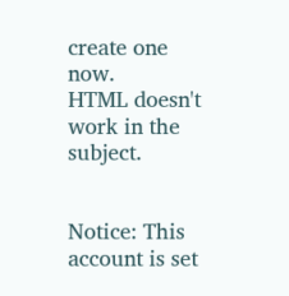create one now.
HTML doesn't work in the subject.


Notice: This account is set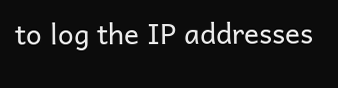to log the IP addresses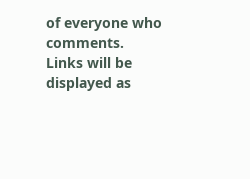of everyone who comments.
Links will be displayed as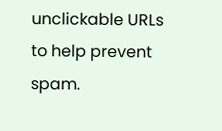unclickable URLs to help prevent spam.